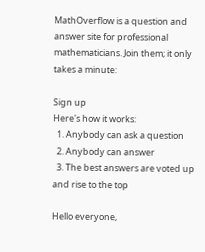MathOverflow is a question and answer site for professional mathematicians. Join them; it only takes a minute:

Sign up
Here's how it works:
  1. Anybody can ask a question
  2. Anybody can answer
  3. The best answers are voted up and rise to the top

Hello everyone,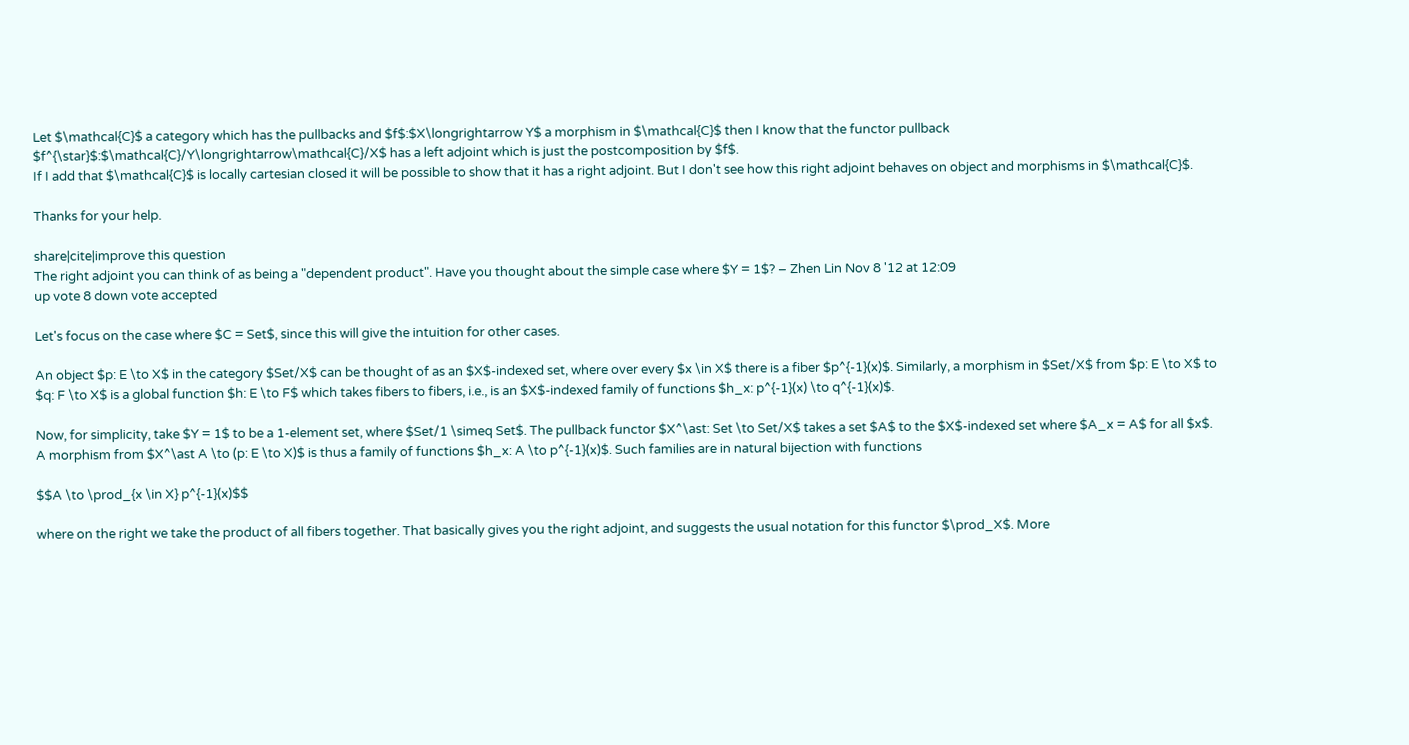Let $\mathcal{C}$ a category which has the pullbacks and $f$:$X\longrightarrow Y$ a morphism in $\mathcal{C}$ then I know that the functor pullback $f^{\star}$:$\mathcal{C}/Y\longrightarrow\mathcal{C}/X$ has a left adjoint which is just the postcomposition by $f$.
If I add that $\mathcal{C}$ is locally cartesian closed it will be possible to show that it has a right adjoint. But I don't see how this right adjoint behaves on object and morphisms in $\mathcal{C}$.

Thanks for your help.

share|cite|improve this question
The right adjoint you can think of as being a "dependent product". Have you thought about the simple case where $Y = 1$? – Zhen Lin Nov 8 '12 at 12:09
up vote 8 down vote accepted

Let's focus on the case where $C = Set$, since this will give the intuition for other cases.

An object $p: E \to X$ in the category $Set/X$ can be thought of as an $X$-indexed set, where over every $x \in X$ there is a fiber $p^{-1}(x)$. Similarly, a morphism in $Set/X$ from $p: E \to X$ to $q: F \to X$ is a global function $h: E \to F$ which takes fibers to fibers, i.e., is an $X$-indexed family of functions $h_x: p^{-1}(x) \to q^{-1}(x)$.

Now, for simplicity, take $Y = 1$ to be a 1-element set, where $Set/1 \simeq Set$. The pullback functor $X^\ast: Set \to Set/X$ takes a set $A$ to the $X$-indexed set where $A_x = A$ for all $x$. A morphism from $X^\ast A \to (p: E \to X)$ is thus a family of functions $h_x: A \to p^{-1}(x)$. Such families are in natural bijection with functions

$$A \to \prod_{x \in X} p^{-1}(x)$$

where on the right we take the product of all fibers together. That basically gives you the right adjoint, and suggests the usual notation for this functor $\prod_X$. More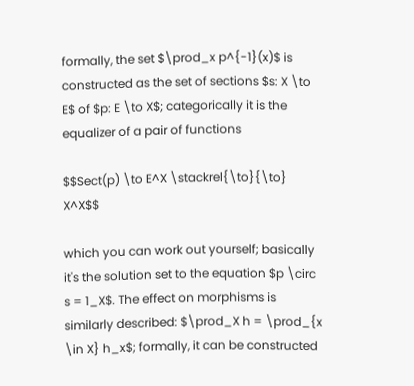formally, the set $\prod_x p^{-1}(x)$ is constructed as the set of sections $s: X \to E$ of $p: E \to X$; categorically it is the equalizer of a pair of functions

$$Sect(p) \to E^X \stackrel{\to}{\to} X^X$$

which you can work out yourself; basically it's the solution set to the equation $p \circ s = 1_X$. The effect on morphisms is similarly described: $\prod_X h = \prod_{x \in X} h_x$; formally, it can be constructed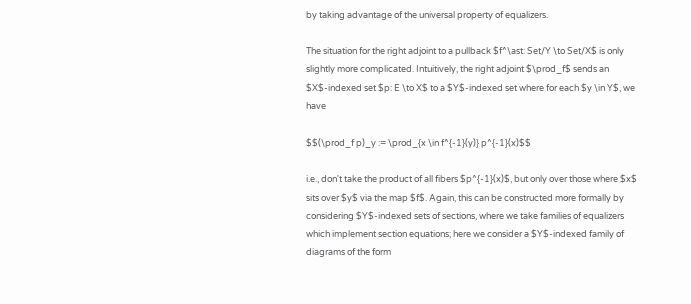by taking advantage of the universal property of equalizers.

The situation for the right adjoint to a pullback $f^\ast: Set/Y \to Set/X$ is only slightly more complicated. Intuitively, the right adjoint $\prod_f$ sends an $X$-indexed set $p: E \to X$ to a $Y$-indexed set where for each $y \in Y$, we have

$$(\prod_f p)_y := \prod_{x \in f^{-1}(y)} p^{-1}(x)$$

i.e., don't take the product of all fibers $p^{-1}(x)$, but only over those where $x$ sits over $y$ via the map $f$. Again, this can be constructed more formally by considering $Y$-indexed sets of sections, where we take families of equalizers which implement section equations; here we consider a $Y$-indexed family of diagrams of the form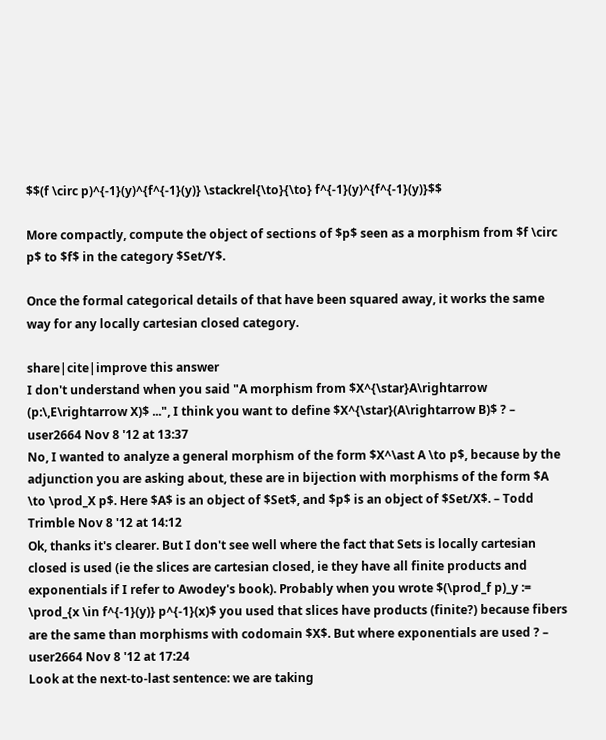$$(f \circ p)^{-1}(y)^{f^{-1}(y)} \stackrel{\to}{\to} f^{-1}(y)^{f^{-1}(y)}$$

More compactly, compute the object of sections of $p$ seen as a morphism from $f \circ p$ to $f$ in the category $Set/Y$.

Once the formal categorical details of that have been squared away, it works the same way for any locally cartesian closed category.

share|cite|improve this answer
I don't understand when you said "A morphism from $X^{\star}A\rightarrow (p:\,E\rightarrow X)$ ...", I think you want to define $X^{\star}(A\rightarrow B)$ ? – user2664 Nov 8 '12 at 13:37
No, I wanted to analyze a general morphism of the form $X^\ast A \to p$, because by the adjunction you are asking about, these are in bijection with morphisms of the form $A \to \prod_X p$. Here $A$ is an object of $Set$, and $p$ is an object of $Set/X$. – Todd Trimble Nov 8 '12 at 14:12
Ok, thanks it's clearer. But I don't see well where the fact that Sets is locally cartesian closed is used (ie the slices are cartesian closed, ie they have all finite products and exponentials if I refer to Awodey's book). Probably when you wrote $(\prod_f p)_y := \prod_{x \in f^{-1}(y)} p^{-1}(x)$ you used that slices have products (finite?) because fibers are the same than morphisms with codomain $X$. But where exponentials are used ? – user2664 Nov 8 '12 at 17:24
Look at the next-to-last sentence: we are taking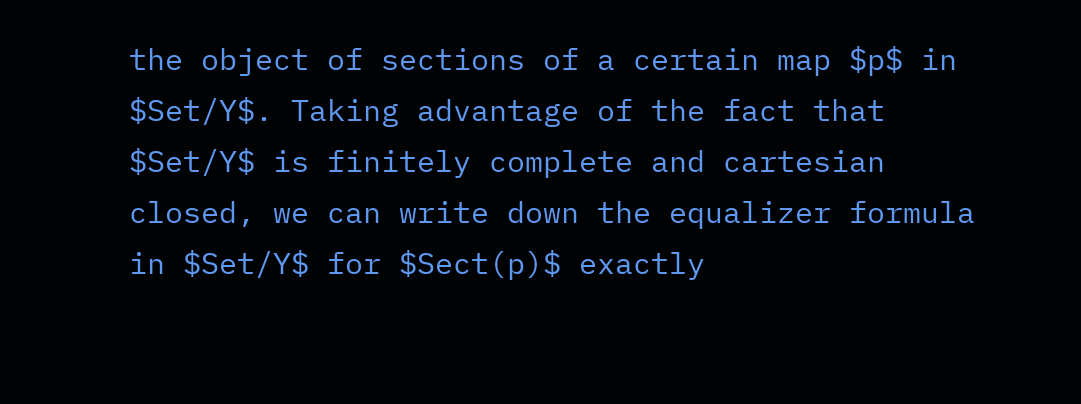the object of sections of a certain map $p$ in $Set/Y$. Taking advantage of the fact that $Set/Y$ is finitely complete and cartesian closed, we can write down the equalizer formula in $Set/Y$ for $Sect(p)$ exactly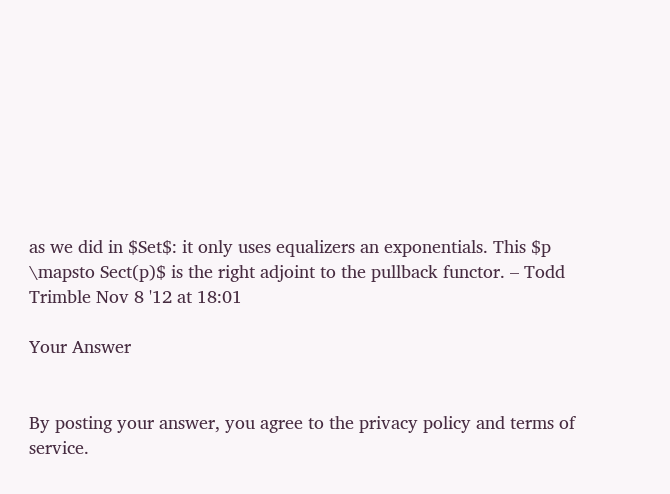as we did in $Set$: it only uses equalizers an exponentials. This $p \mapsto Sect(p)$ is the right adjoint to the pullback functor. – Todd Trimble Nov 8 '12 at 18:01

Your Answer


By posting your answer, you agree to the privacy policy and terms of service.